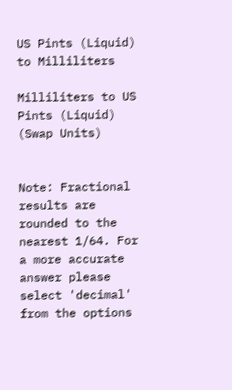US Pints (Liquid) to Milliliters

Milliliters to US Pints (Liquid) (Swap Units)


Note: Fractional results are rounded to the nearest 1/64. For a more accurate answer please select 'decimal' from the options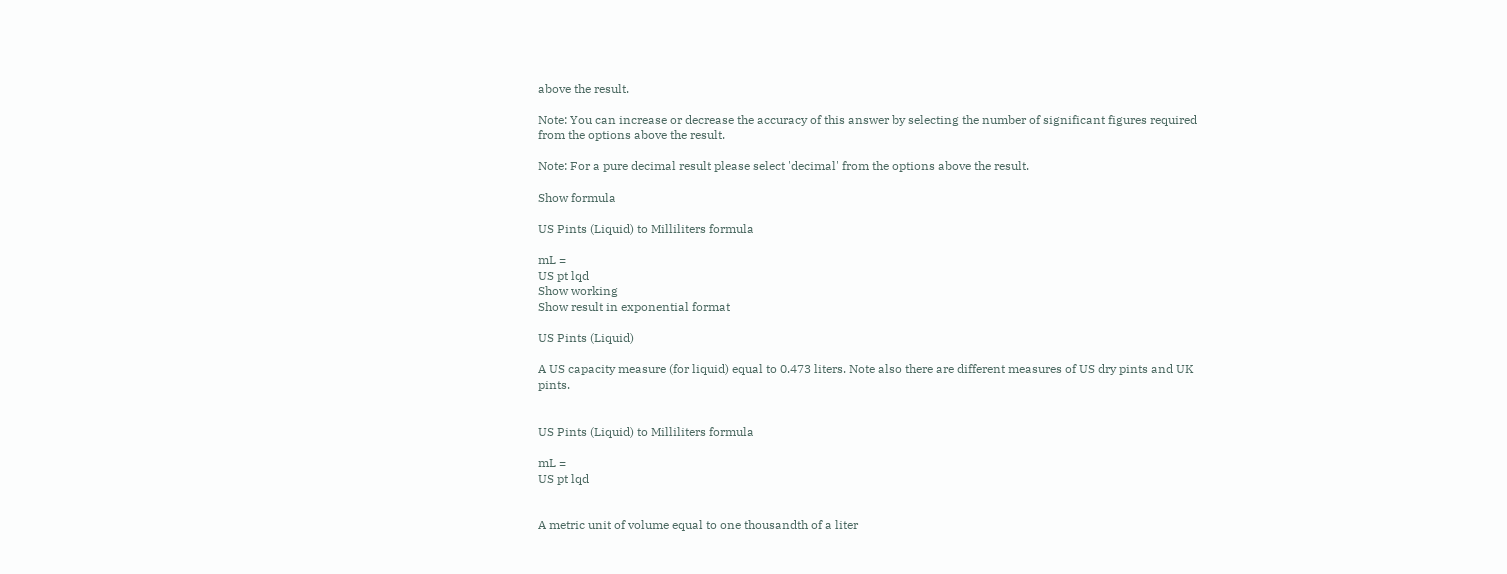above the result.

Note: You can increase or decrease the accuracy of this answer by selecting the number of significant figures required from the options above the result.

Note: For a pure decimal result please select 'decimal' from the options above the result.

Show formula

US Pints (Liquid) to Milliliters formula

mL =
US pt lqd
Show working
Show result in exponential format

US Pints (Liquid)

A US capacity measure (for liquid) equal to 0.473 liters. Note also there are different measures of US dry pints and UK pints.


US Pints (Liquid) to Milliliters formula

mL =
US pt lqd


A metric unit of volume equal to one thousandth of a liter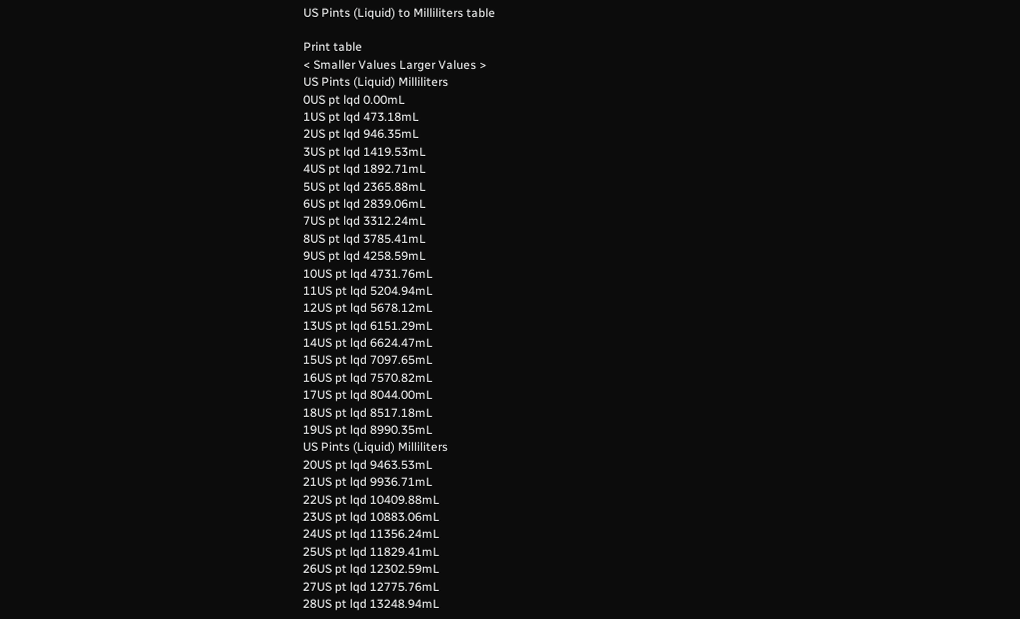US Pints (Liquid) to Milliliters table

Print table
< Smaller Values Larger Values >
US Pints (Liquid) Milliliters
0US pt lqd 0.00mL
1US pt lqd 473.18mL
2US pt lqd 946.35mL
3US pt lqd 1419.53mL
4US pt lqd 1892.71mL
5US pt lqd 2365.88mL
6US pt lqd 2839.06mL
7US pt lqd 3312.24mL
8US pt lqd 3785.41mL
9US pt lqd 4258.59mL
10US pt lqd 4731.76mL
11US pt lqd 5204.94mL
12US pt lqd 5678.12mL
13US pt lqd 6151.29mL
14US pt lqd 6624.47mL
15US pt lqd 7097.65mL
16US pt lqd 7570.82mL
17US pt lqd 8044.00mL
18US pt lqd 8517.18mL
19US pt lqd 8990.35mL
US Pints (Liquid) Milliliters
20US pt lqd 9463.53mL
21US pt lqd 9936.71mL
22US pt lqd 10409.88mL
23US pt lqd 10883.06mL
24US pt lqd 11356.24mL
25US pt lqd 11829.41mL
26US pt lqd 12302.59mL
27US pt lqd 12775.76mL
28US pt lqd 13248.94mL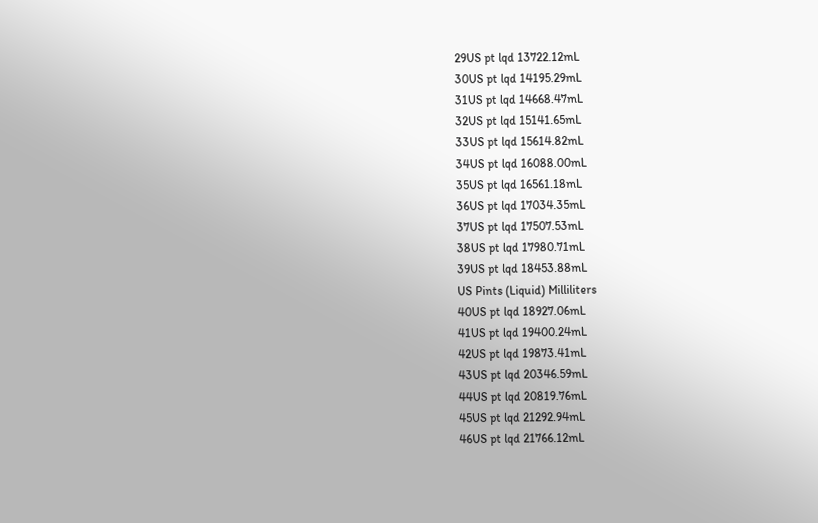29US pt lqd 13722.12mL
30US pt lqd 14195.29mL
31US pt lqd 14668.47mL
32US pt lqd 15141.65mL
33US pt lqd 15614.82mL
34US pt lqd 16088.00mL
35US pt lqd 16561.18mL
36US pt lqd 17034.35mL
37US pt lqd 17507.53mL
38US pt lqd 17980.71mL
39US pt lqd 18453.88mL
US Pints (Liquid) Milliliters
40US pt lqd 18927.06mL
41US pt lqd 19400.24mL
42US pt lqd 19873.41mL
43US pt lqd 20346.59mL
44US pt lqd 20819.76mL
45US pt lqd 21292.94mL
46US pt lqd 21766.12mL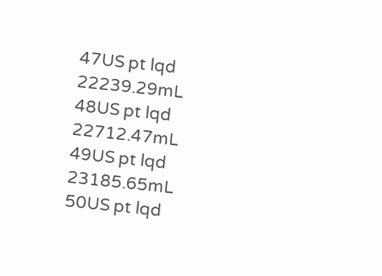47US pt lqd 22239.29mL
48US pt lqd 22712.47mL
49US pt lqd 23185.65mL
50US pt lqd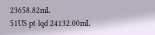23658.82mL
51US pt lqd 24132.00mL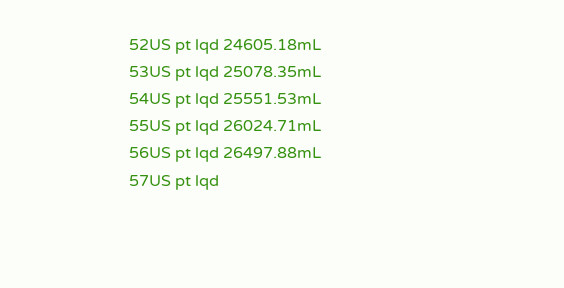52US pt lqd 24605.18mL
53US pt lqd 25078.35mL
54US pt lqd 25551.53mL
55US pt lqd 26024.71mL
56US pt lqd 26497.88mL
57US pt lqd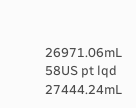26971.06mL
58US pt lqd 27444.24mL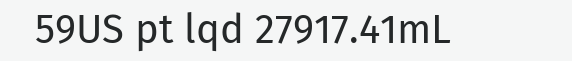59US pt lqd 27917.41mL